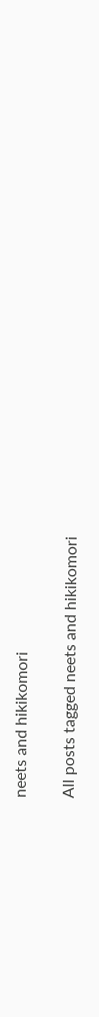neets and hikikomori

All posts tagged neets and hikikomori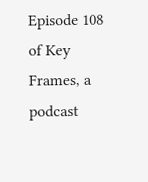Episode 108 of Key Frames, a podcast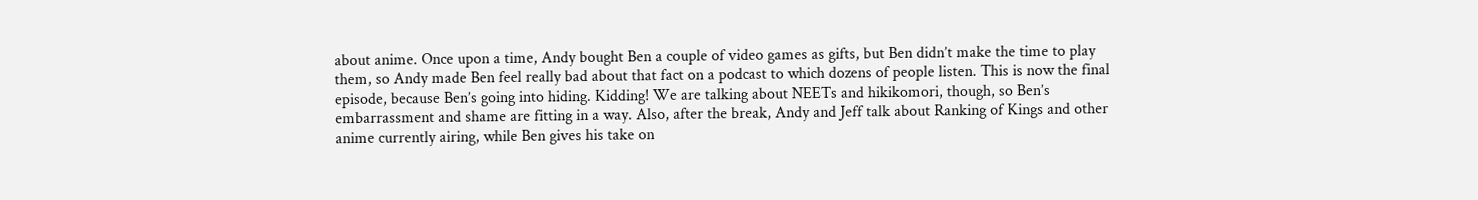about anime. Once upon a time, Andy bought Ben a couple of video games as gifts, but Ben didn’t make the time to play them, so Andy made Ben feel really bad about that fact on a podcast to which dozens of people listen. This is now the final episode, because Ben’s going into hiding. Kidding! We are talking about NEETs and hikikomori, though, so Ben’s embarrassment and shame are fitting in a way. Also, after the break, Andy and Jeff talk about Ranking of Kings and other anime currently airing, while Ben gives his take on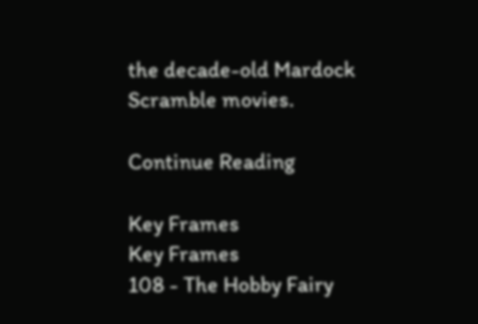the decade-old Mardock Scramble movies.

Continue Reading

Key Frames
Key Frames
108 - The Hobby Fairy